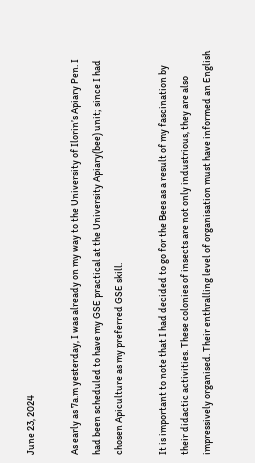June 23, 2024

As early as 7a.m yesterday, I was already on my way to the University of Ilorin’s Apiary Pen. I had been scheduled to have my GSE practical at the University Apiary(bee) unit; since I had chosen Apiculture as my preferred GSE skill.

It is important to note that I had decided to go for the Bees as a result of my fascination by their didactic activities. These colonies of insects are not only industrious, they are also impressively organised. Their enthralling level of organisation must have informed an English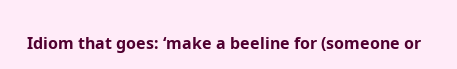Idiom that goes: ‘make a beeline for (someone or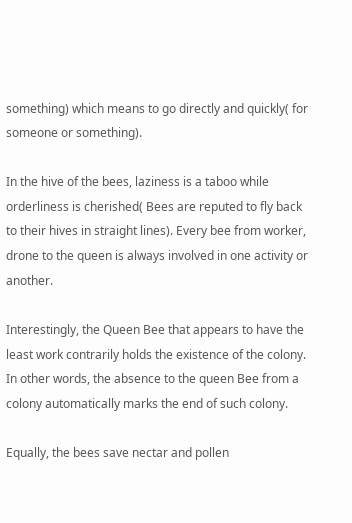something) which means to go directly and quickly( for someone or something).

In the hive of the bees, laziness is a taboo while orderliness is cherished( Bees are reputed to fly back to their hives in straight lines). Every bee from worker, drone to the queen is always involved in one activity or another.

Interestingly, the Queen Bee that appears to have the least work contrarily holds the existence of the colony. In other words, the absence to the queen Bee from a colony automatically marks the end of such colony.

Equally, the bees save nectar and pollen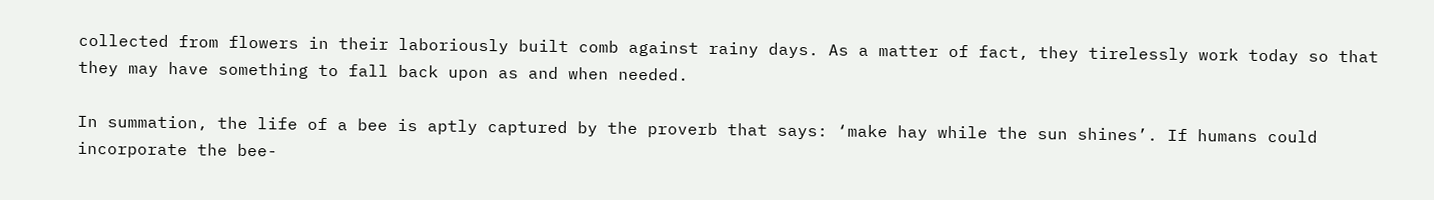collected from flowers in their laboriously built comb against rainy days. As a matter of fact, they tirelessly work today so that they may have something to fall back upon as and when needed.

In summation, the life of a bee is aptly captured by the proverb that says: ‘make hay while the sun shines’. If humans could incorporate the bee-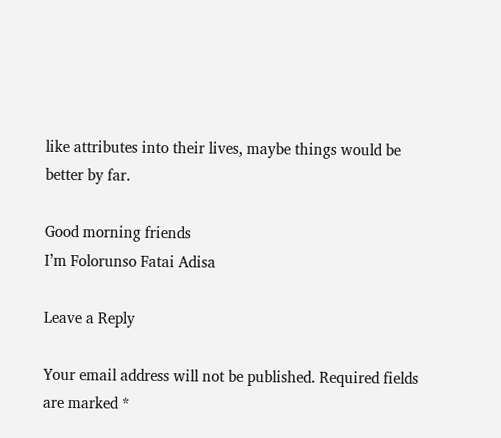like attributes into their lives, maybe things would be better by far.

Good morning friends
I’m Folorunso Fatai Adisa

Leave a Reply

Your email address will not be published. Required fields are marked *